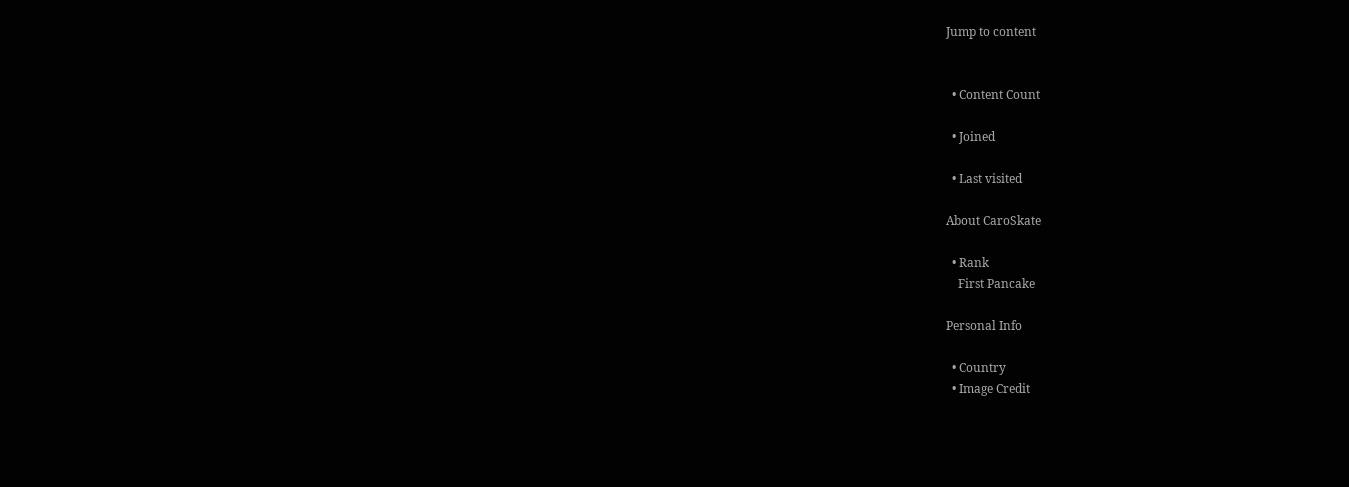Jump to content


  • Content Count

  • Joined

  • Last visited

About CaroSkate

  • Rank
    First Pancake

Personal Info

  • Country
  • Image Credit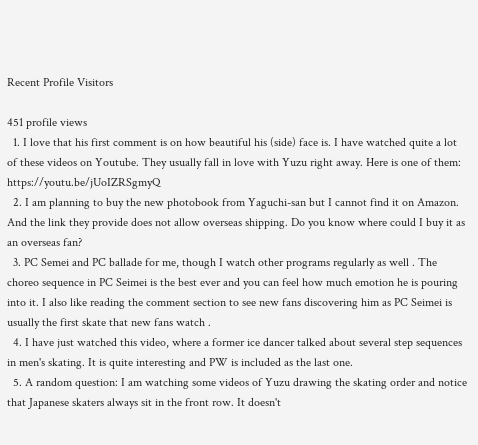Recent Profile Visitors

451 profile views
  1. I love that his first comment is on how beautiful his (side) face is. I have watched quite a lot of these videos on Youtube. They usually fall in love with Yuzu right away. Here is one of them: https://youtu.be/jUoIZRSgmyQ
  2. I am planning to buy the new photobook from Yaguchi-san but I cannot find it on Amazon. And the link they provide does not allow overseas shipping. Do you know where could I buy it as an overseas fan?
  3. PC Semei and PC ballade for me, though I watch other programs regularly as well . The choreo sequence in PC Seimei is the best ever and you can feel how much emotion he is pouring into it. I also like reading the comment section to see new fans discovering him as PC Seimei is usually the first skate that new fans watch .
  4. I have just watched this video, where a former ice dancer talked about several step sequences in men's skating. It is quite interesting and PW is included as the last one.
  5. A random question: I am watching some videos of Yuzu drawing the skating order and notice that Japanese skaters always sit in the front row. It doesn't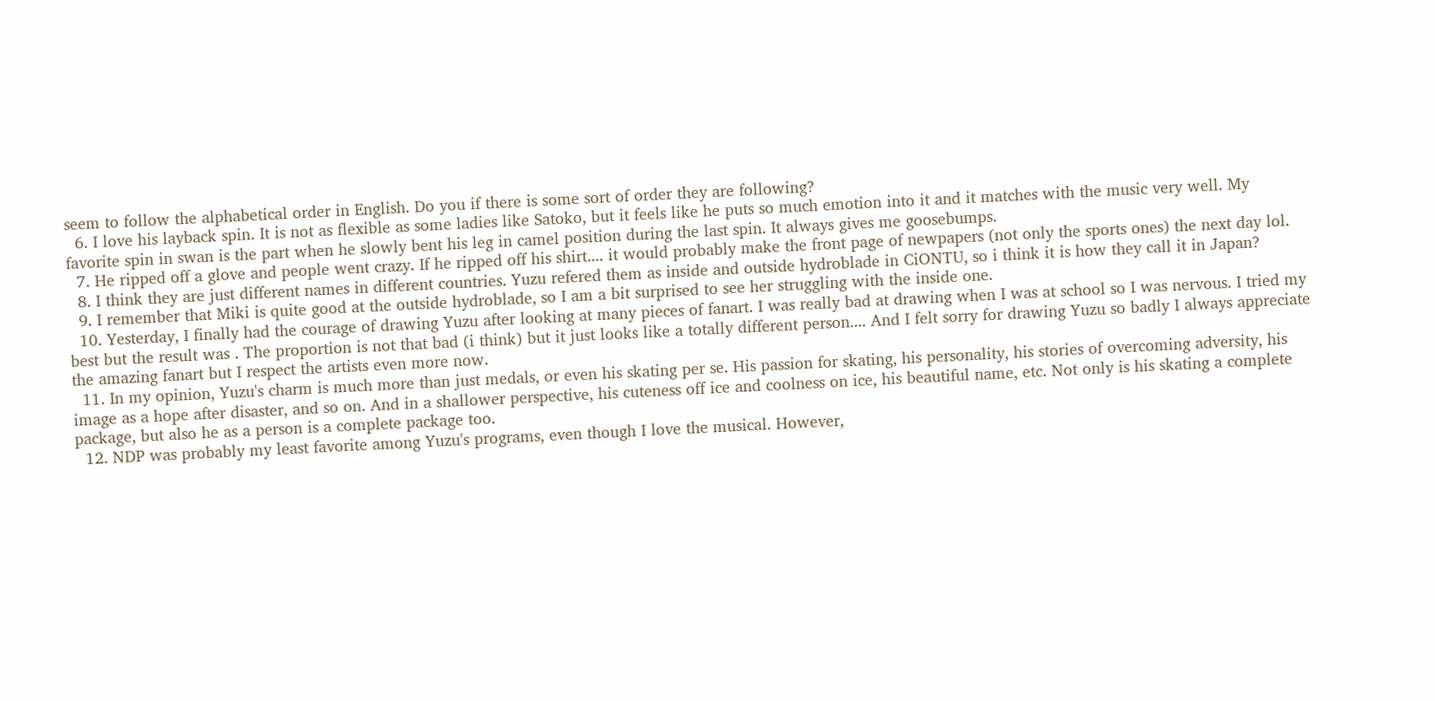seem to follow the alphabetical order in English. Do you if there is some sort of order they are following?
  6. I love his layback spin. It is not as flexible as some ladies like Satoko, but it feels like he puts so much emotion into it and it matches with the music very well. My favorite spin in swan is the part when he slowly bent his leg in camel position during the last spin. It always gives me goosebumps.
  7. He ripped off a glove and people went crazy. If he ripped off his shirt.... it would probably make the front page of newpapers (not only the sports ones) the next day lol.
  8. I think they are just different names in different countries. Yuzu refered them as inside and outside hydroblade in CiONTU, so i think it is how they call it in Japan?
  9. I remember that Miki is quite good at the outside hydroblade, so I am a bit surprised to see her struggling with the inside one.
  10. Yesterday, I finally had the courage of drawing Yuzu after looking at many pieces of fanart. I was really bad at drawing when I was at school so I was nervous. I tried my best but the result was . The proportion is not that bad (i think) but it just looks like a totally different person.... And I felt sorry for drawing Yuzu so badly I always appreciate the amazing fanart but I respect the artists even more now.
  11. In my opinion, Yuzu's charm is much more than just medals, or even his skating per se. His passion for skating, his personality, his stories of overcoming adversity, his image as a hope after disaster, and so on. And in a shallower perspective, his cuteness off ice and coolness on ice, his beautiful name, etc. Not only is his skating a complete package, but also he as a person is a complete package too.
  12. NDP was probably my least favorite among Yuzu's programs, even though I love the musical. However,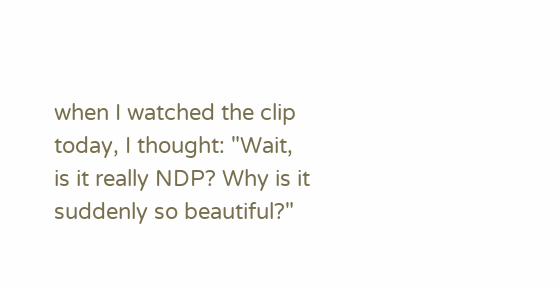when I watched the clip today, I thought: "Wait, is it really NDP? Why is it suddenly so beautiful?"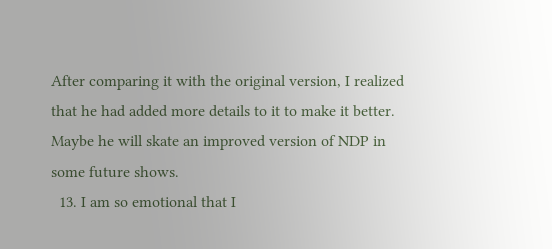After comparing it with the original version, I realized that he had added more details to it to make it better. Maybe he will skate an improved version of NDP in some future shows.
  13. I am so emotional that I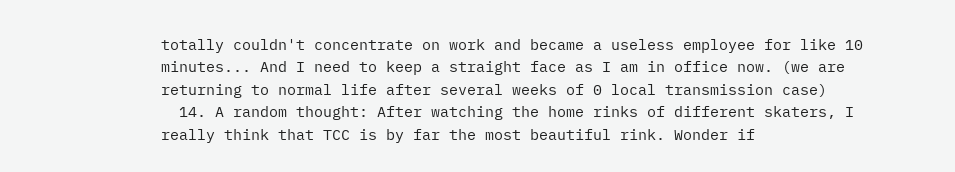totally couldn't concentrate on work and became a useless employee for like 10 minutes... And I need to keep a straight face as I am in office now. (we are returning to normal life after several weeks of 0 local transmission case)
  14. A random thought: After watching the home rinks of different skaters, I really think that TCC is by far the most beautiful rink. Wonder if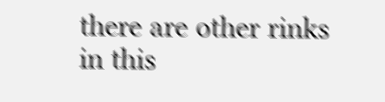there are other rinks in this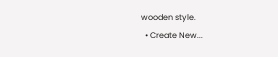wooden style.
  • Create New...